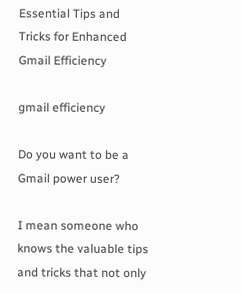Essential Tips and Tricks for Enhanced Gmail Efficiency

gmail efficiency

Do you want to be a Gmail power user?

I mean someone who knows the valuable tips and tricks that not only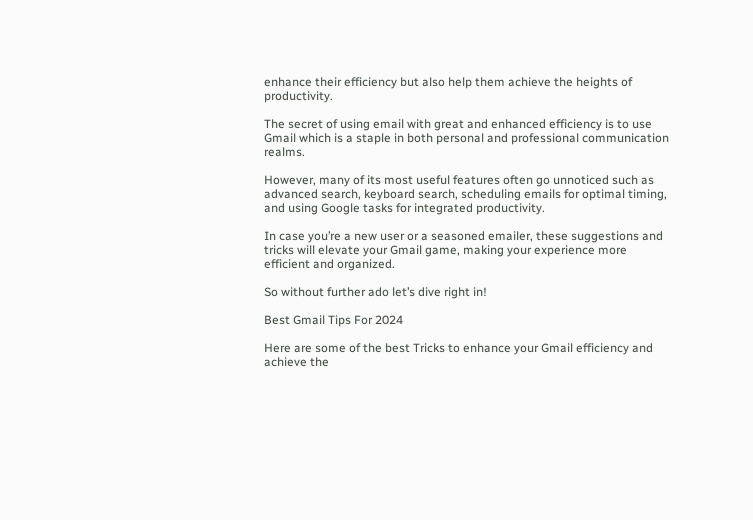enhance their efficiency but also help them achieve the heights of productivity.

The secret of using email with great and enhanced efficiency is to use Gmail which is a staple in both personal and professional communication realms.

However, many of its most useful features often go unnoticed such as advanced search, keyboard search, scheduling emails for optimal timing, and using Google tasks for integrated productivity.

In case you’re a new user or a seasoned emailer, these suggestions and tricks will elevate your Gmail game, making your experience more efficient and organized.

So without further ado let’s dive right in!

Best Gmail Tips For 2024

Here are some of the best Tricks to enhance your Gmail efficiency and achieve the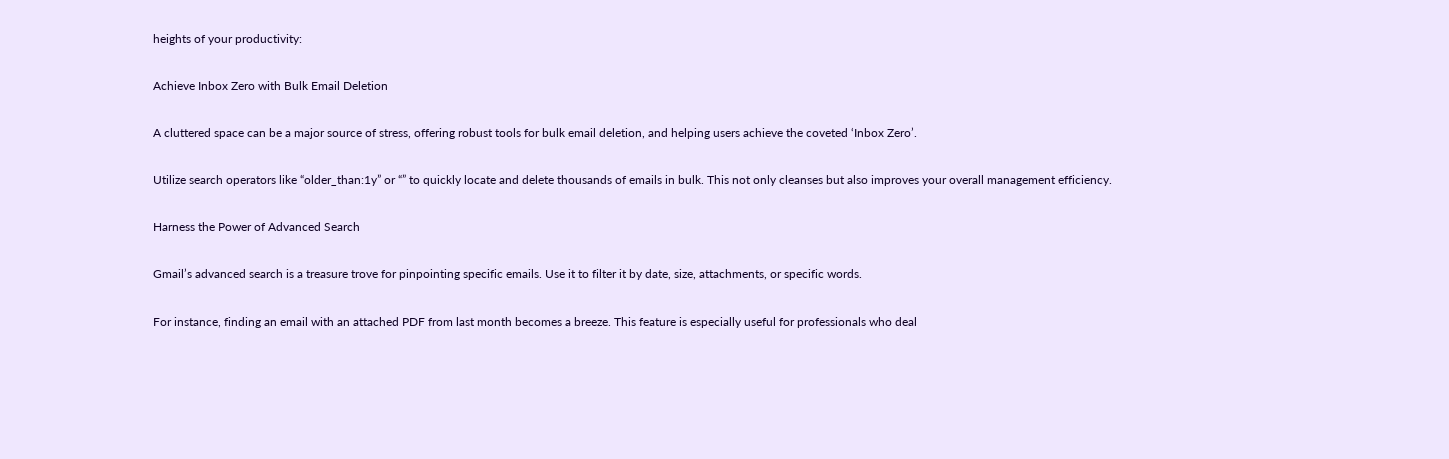heights of your productivity:

Achieve Inbox Zero with Bulk Email Deletion

A cluttered space can be a major source of stress, offering robust tools for bulk email deletion, and helping users achieve the coveted ‘Inbox Zero’.

Utilize search operators like “older_than:1y” or “” to quickly locate and delete thousands of emails in bulk. This not only cleanses but also improves your overall management efficiency.

Harness the Power of Advanced Search

Gmail’s advanced search is a treasure trove for pinpointing specific emails. Use it to filter it by date, size, attachments, or specific words.

For instance, finding an email with an attached PDF from last month becomes a breeze. This feature is especially useful for professionals who deal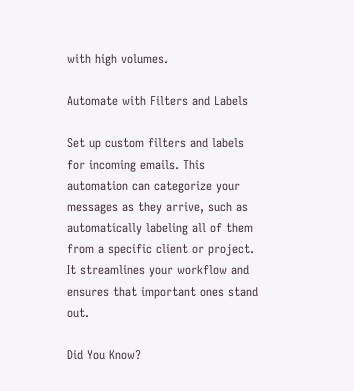with high volumes.

Automate with Filters and Labels

Set up custom filters and labels for incoming emails. This automation can categorize your messages as they arrive, such as automatically labeling all of them from a specific client or project. It streamlines your workflow and ensures that important ones stand out.

Did You Know?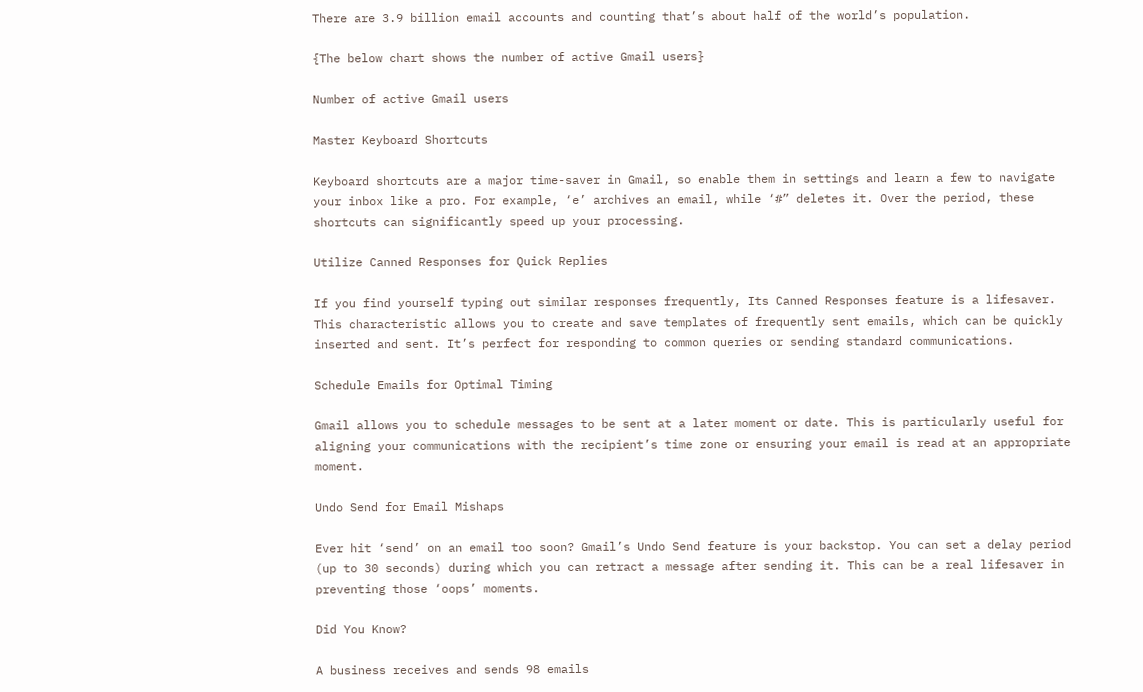There are 3.9 billion email accounts and counting that’s about half of the world’s population.

{The below chart shows the number of active Gmail users}

Number of active Gmail users

Master Keyboard Shortcuts

Keyboard shortcuts are a major time-saver in Gmail, so enable them in settings and learn a few to navigate your inbox like a pro. For example, ‘e’ archives an email, while ‘#” deletes it. Over the period, these shortcuts can significantly speed up your processing.

Utilize Canned Responses for Quick Replies

If you find yourself typing out similar responses frequently, Its Canned Responses feature is a lifesaver. This characteristic allows you to create and save templates of frequently sent emails, which can be quickly inserted and sent. It’s perfect for responding to common queries or sending standard communications.

Schedule Emails for Optimal Timing

Gmail allows you to schedule messages to be sent at a later moment or date. This is particularly useful for aligning your communications with the recipient’s time zone or ensuring your email is read at an appropriate moment.

Undo Send for Email Mishaps

Ever hit ‘send’ on an email too soon? Gmail’s Undo Send feature is your backstop. You can set a delay period (up to 30 seconds) during which you can retract a message after sending it. This can be a real lifesaver in preventing those ‘oops’ moments.

Did You Know?

A business receives and sends 98 emails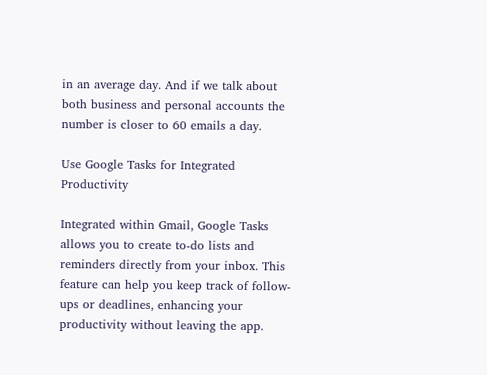in an average day. And if we talk about both business and personal accounts the number is closer to 60 emails a day.

Use Google Tasks for Integrated Productivity

Integrated within Gmail, Google Tasks allows you to create to-do lists and reminders directly from your inbox. This feature can help you keep track of follow-ups or deadlines, enhancing your productivity without leaving the app.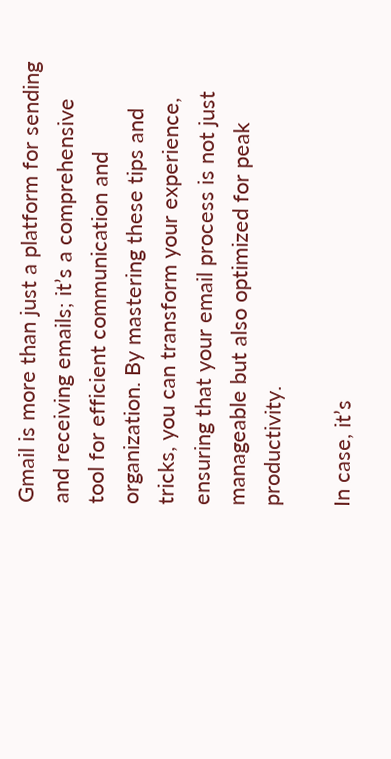Gmail is more than just a platform for sending and receiving emails; it’s a comprehensive tool for efficient communication and organization. By mastering these tips and tricks, you can transform your experience, ensuring that your email process is not just manageable but also optimized for peak productivity.

In case, it’s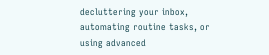decluttering your inbox, automating routine tasks, or using advanced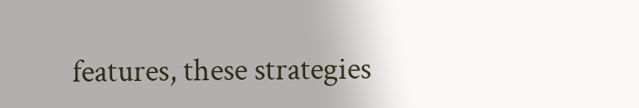features, these strategies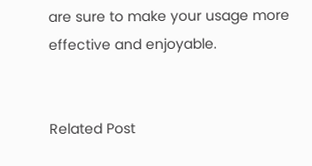are sure to make your usage more effective and enjoyable.


Related Post